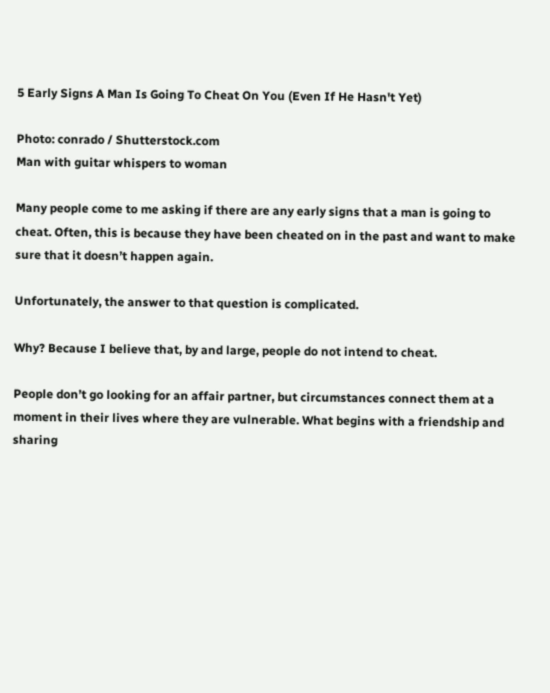5 Early Signs A Man Is Going To Cheat On You (Even If He Hasn't Yet)

Photo: conrado / Shutterstock.com
Man with guitar whispers to woman

Many people come to me asking if there are any early signs that a man is going to cheat. Often, this is because they have been cheated on in the past and want to make sure that it doesn’t happen again.

Unfortunately, the answer to that question is complicated.

Why? Because I believe that, by and large, people do not intend to cheat.

People don’t go looking for an affair partner, but circumstances connect them at a moment in their lives where they are vulnerable. What begins with a friendship and sharing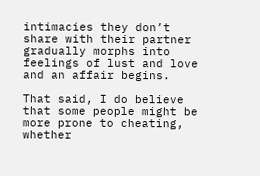intimacies they don’t share with their partner gradually morphs into feelings of lust and love and an affair begins.

That said, I do believe that some people might be more prone to cheating, whether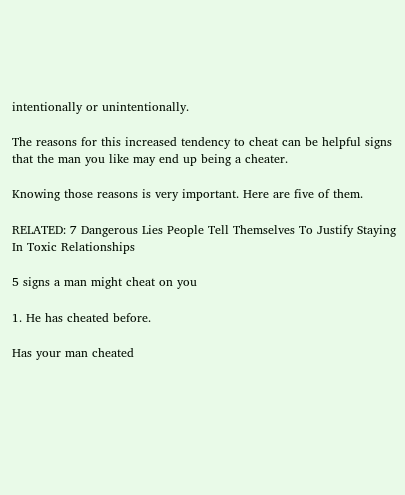intentionally or unintentionally.

The reasons for this increased tendency to cheat can be helpful signs that the man you like may end up being a cheater.

Knowing those reasons is very important. Here are five of them.

RELATED: 7 Dangerous Lies People Tell Themselves To Justify Staying In Toxic Relationships

5 signs a man might cheat on you

1. He has cheated before.

Has your man cheated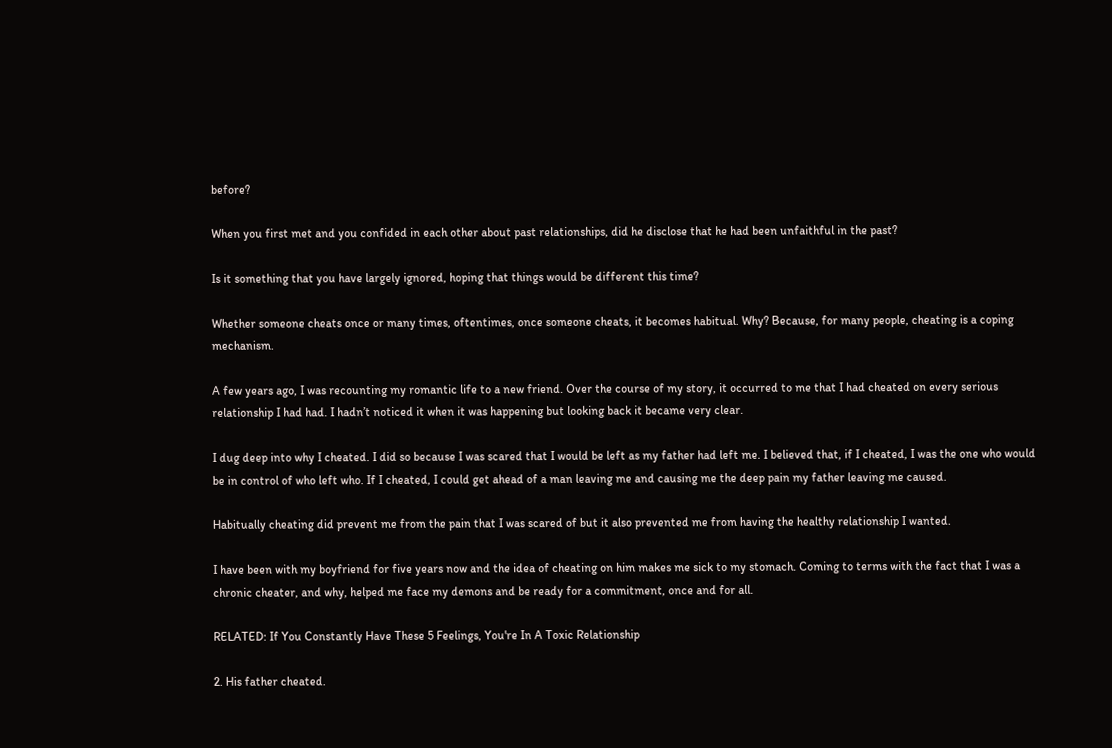before?

When you first met and you confided in each other about past relationships, did he disclose that he had been unfaithful in the past?

Is it something that you have largely ignored, hoping that things would be different this time?

Whether someone cheats once or many times, oftentimes, once someone cheats, it becomes habitual. Why? Because, for many people, cheating is a coping mechanism.

A few years ago, I was recounting my romantic life to a new friend. Over the course of my story, it occurred to me that I had cheated on every serious relationship I had had. I hadn’t noticed it when it was happening but looking back it became very clear.

I dug deep into why I cheated. I did so because I was scared that I would be left as my father had left me. I believed that, if I cheated, I was the one who would be in control of who left who. If I cheated, I could get ahead of a man leaving me and causing me the deep pain my father leaving me caused.

Habitually cheating did prevent me from the pain that I was scared of but it also prevented me from having the healthy relationship I wanted.

I have been with my boyfriend for five years now and the idea of cheating on him makes me sick to my stomach. Coming to terms with the fact that I was a chronic cheater, and why, helped me face my demons and be ready for a commitment, once and for all.

RELATED: If You Constantly Have These 5 Feelings, You're In A Toxic Relationship

2. His father cheated.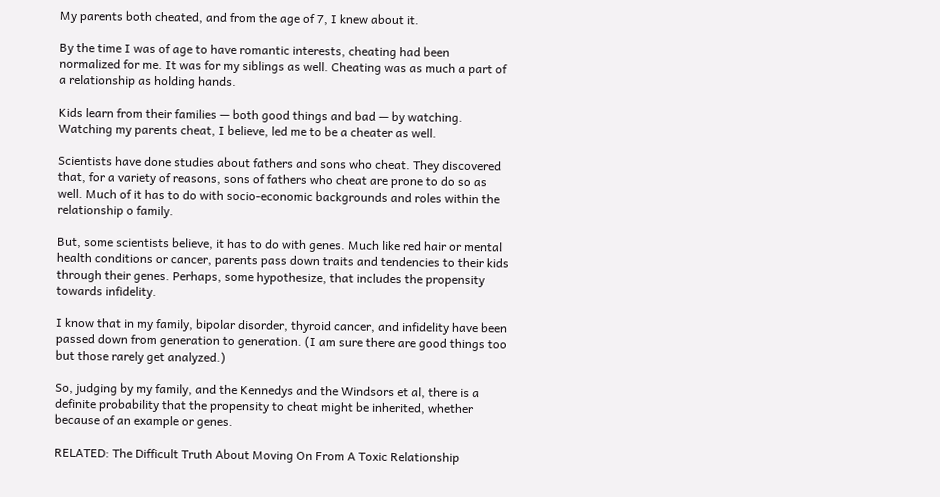My parents both cheated, and from the age of 7, I knew about it.

By the time I was of age to have romantic interests, cheating had been normalized for me. It was for my siblings as well. Cheating was as much a part of a relationship as holding hands.

Kids learn from their families — both good things and bad — by watching. Watching my parents cheat, I believe, led me to be a cheater as well.

Scientists have done studies about fathers and sons who cheat. They discovered that, for a variety of reasons, sons of fathers who cheat are prone to do so as well. Much of it has to do with socio-economic backgrounds and roles within the relationship o family.

But, some scientists believe, it has to do with genes. Much like red hair or mental health conditions or cancer, parents pass down traits and tendencies to their kids through their genes. Perhaps, some hypothesize, that includes the propensity towards infidelity.

I know that in my family, bipolar disorder, thyroid cancer, and infidelity have been passed down from generation to generation. (I am sure there are good things too but those rarely get analyzed.)

So, judging by my family, and the Kennedys and the Windsors et al, there is a definite probability that the propensity to cheat might be inherited, whether because of an example or genes.

RELATED: The Difficult Truth About Moving On From A Toxic Relationship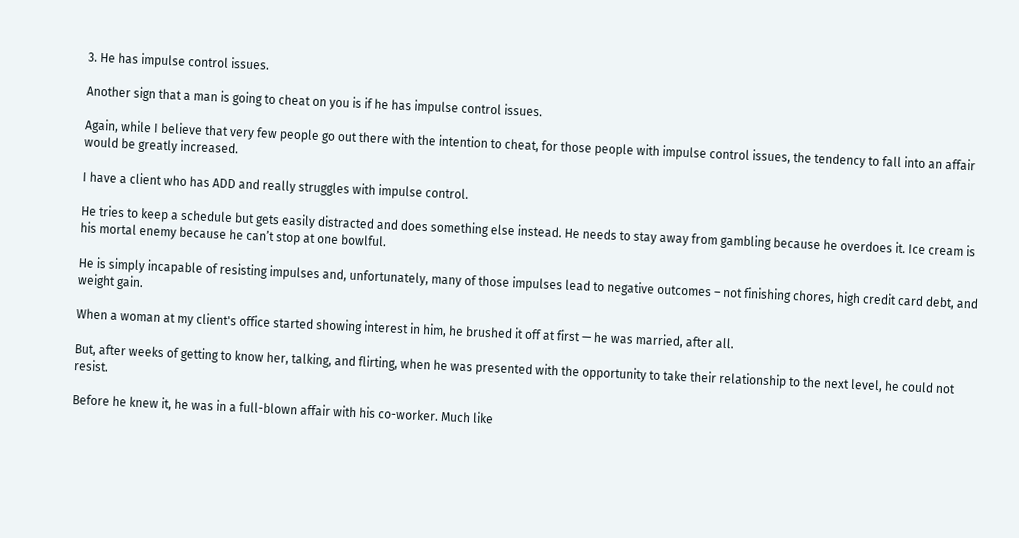3. He has impulse control issues.

Another sign that a man is going to cheat on you is if he has impulse control issues.

Again, while I believe that very few people go out there with the intention to cheat, for those people with impulse control issues, the tendency to fall into an affair would be greatly increased.

I have a client who has ADD and really struggles with impulse control.

He tries to keep a schedule but gets easily distracted and does something else instead. He needs to stay away from gambling because he overdoes it. Ice cream is his mortal enemy because he can’t stop at one bowlful.

He is simply incapable of resisting impulses and, unfortunately, many of those impulses lead to negative outcomes – not finishing chores, high credit card debt, and weight gain.

When a woman at my client's office started showing interest in him, he brushed it off at first — he was married, after all.

But, after weeks of getting to know her, talking, and flirting, when he was presented with the opportunity to take their relationship to the next level, he could not resist.

Before he knew it, he was in a full-blown affair with his co-worker. Much like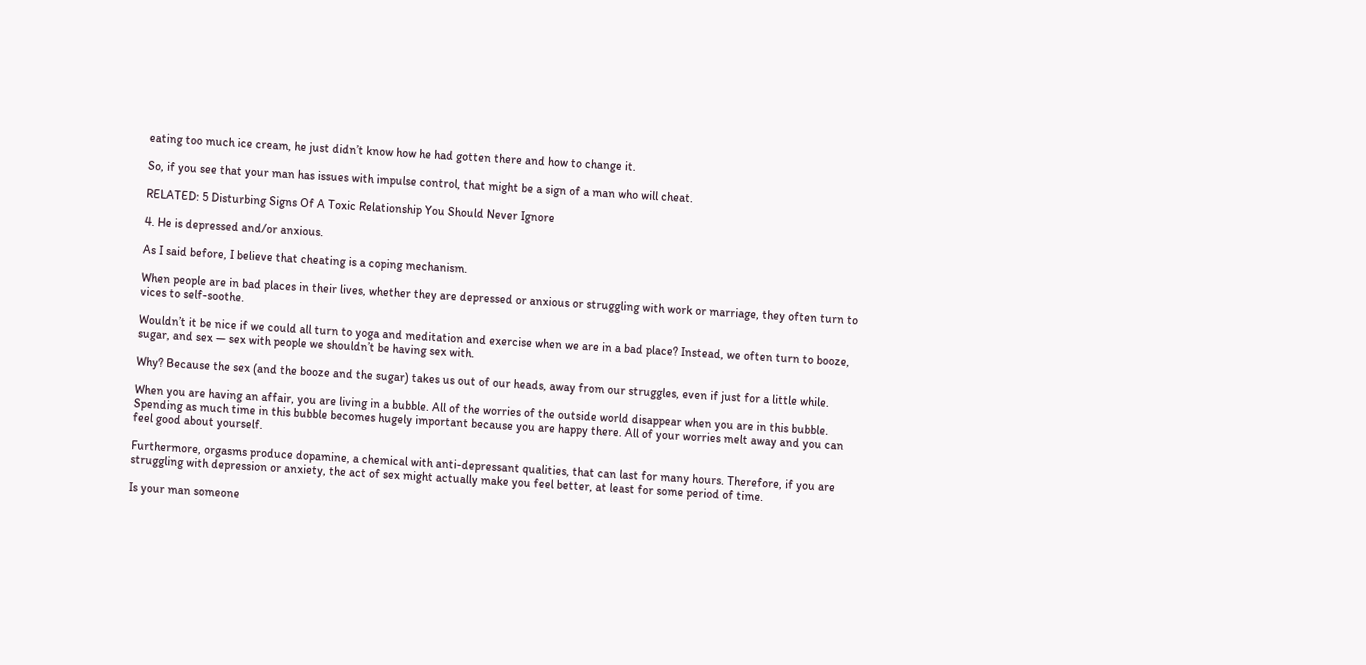eating too much ice cream, he just didn’t know how he had gotten there and how to change it.

So, if you see that your man has issues with impulse control, that might be a sign of a man who will cheat.

RELATED: 5 Disturbing Signs Of A Toxic Relationship You Should Never Ignore

4. He is depressed and/or anxious.

As I said before, I believe that cheating is a coping mechanism.

When people are in bad places in their lives, whether they are depressed or anxious or struggling with work or marriage, they often turn to vices to self-soothe.

Wouldn’t it be nice if we could all turn to yoga and meditation and exercise when we are in a bad place? Instead, we often turn to booze, sugar, and sex — sex with people we shouldn’t be having sex with.

Why? Because the sex (and the booze and the sugar) takes us out of our heads, away from our struggles, even if just for a little while.

When you are having an affair, you are living in a bubble. All of the worries of the outside world disappear when you are in this bubble. Spending as much time in this bubble becomes hugely important because you are happy there. All of your worries melt away and you can feel good about yourself.

Furthermore, orgasms produce dopamine, a chemical with anti-depressant qualities, that can last for many hours. Therefore, if you are struggling with depression or anxiety, the act of sex might actually make you feel better, at least for some period of time.

Is your man someone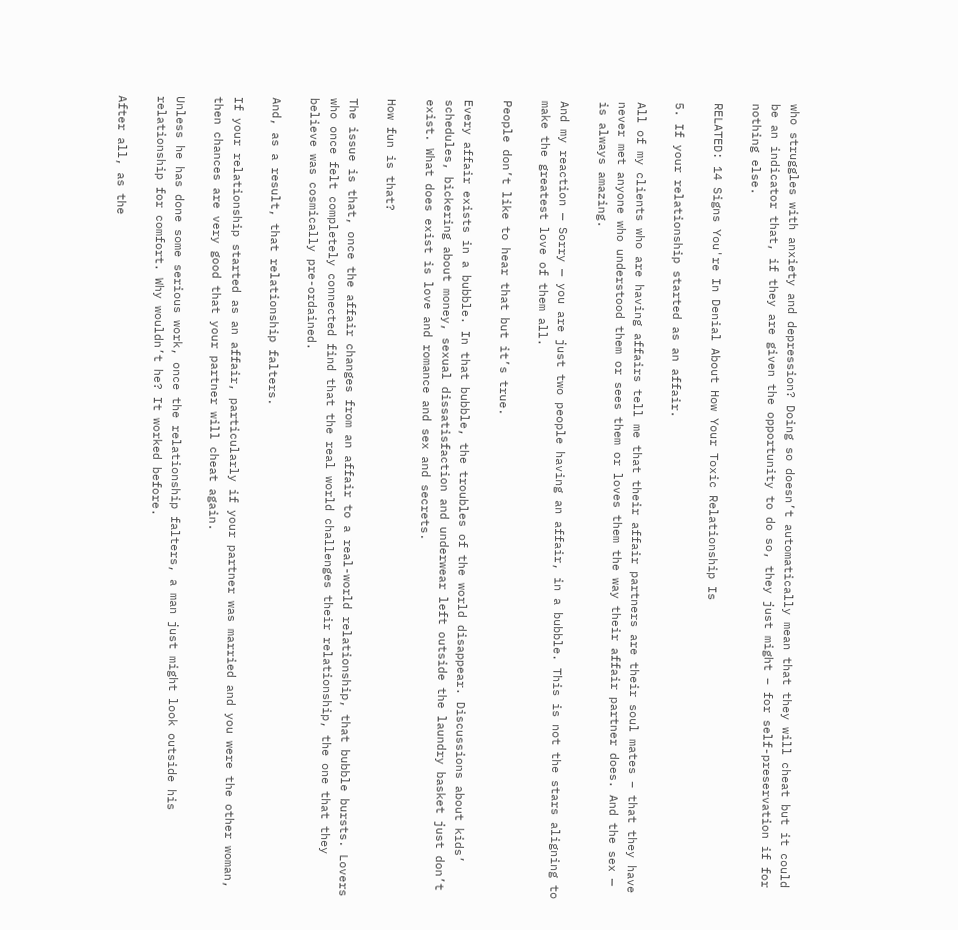who struggles with anxiety and depression? Doing so doesn’t automatically mean that they will cheat but it could be an indicator that, if they are given the opportunity to do so, they just might – for self-preservation if for nothing else.

RELATED: 14 Signs You're In Denial About How Your Toxic Relationship Is

5. If your relationship started as an affair.

All of my clients who are having affairs tell me that their affair partners are their soul mates – that they have never met anyone who understood them or sees them or loves them the way their affair partner does. And the sex — is always amazing.

And my reaction — Sorry — you are just two people having an affair, in a bubble. This is not the stars aligning to make the greatest love of them all.

People don’t like to hear that but it’s true.

Every affair exists in a bubble. In that bubble, the troubles of the world disappear. Discussions about kids’ schedules, bickering about money, sexual dissatisfaction and underwear left outside the laundry basket just don’t exist. What does exist is love and romance and sex and secrets.

How fun is that?

The issue is that, once the affair changes from an affair to a real-world relationship, that bubble bursts. Lovers who once felt completely connected find that the real world challenges their relationship, the one that they believe was cosmically pre-ordained.

And, as a result, that relationship falters.

If your relationship started as an affair, particularly if your partner was married and you were the other woman, then chances are very good that your partner will cheat again.

Unless he has done some serious work, once the relationship falters, a man just might look outside his relationship for comfort. Why wouldn’t he? It worked before.

After all, as the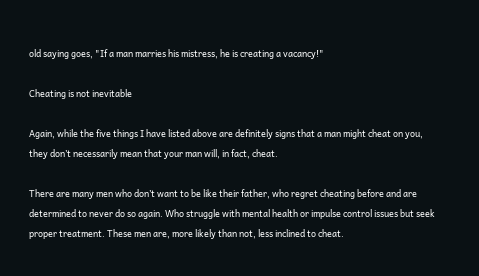old saying goes, "If a man marries his mistress, he is creating a vacancy!"

Cheating is not inevitable

Again, while the five things I have listed above are definitely signs that a man might cheat on you, they don’t necessarily mean that your man will, in fact, cheat.

There are many men who don’t want to be like their father, who regret cheating before and are determined to never do so again. Who struggle with mental health or impulse control issues but seek proper treatment. These men are, more likely than not, less inclined to cheat.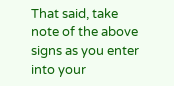That said, take note of the above signs as you enter into your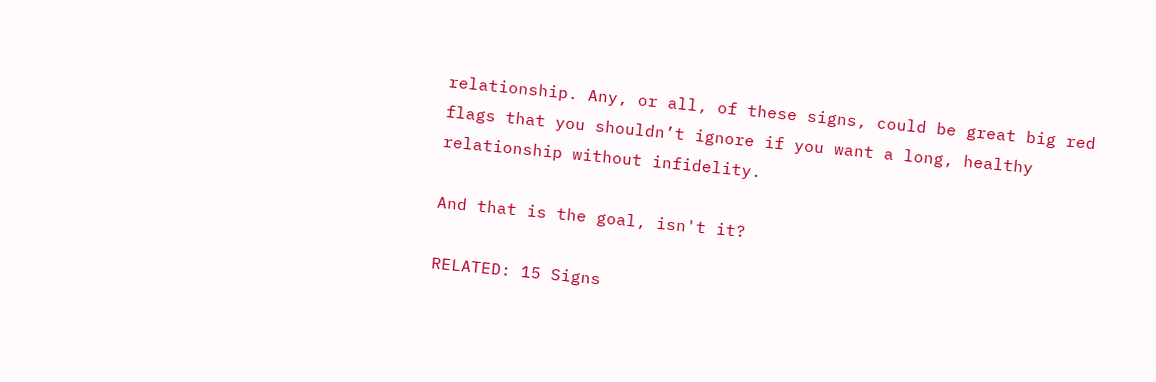relationship. Any, or all, of these signs, could be great big red flags that you shouldn’t ignore if you want a long, healthy relationship without infidelity.

And that is the goal, isn't it?

RELATED: 15 Signs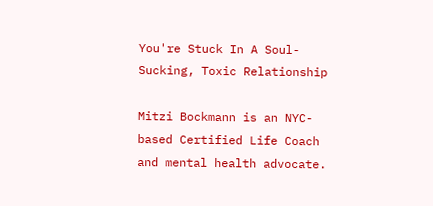You're Stuck In A Soul-Sucking, Toxic Relationship

Mitzi Bockmann is an NYC-based Certified Life Coach and mental health advocate.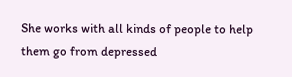She works with all kinds of people to help them go from depressed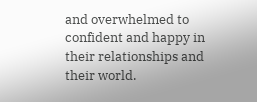and overwhelmed to confident and happy in their relationships and their world.